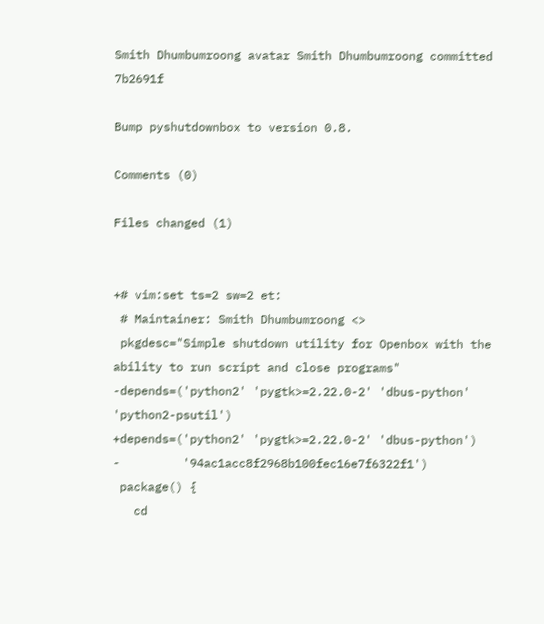Smith Dhumbumroong avatar Smith Dhumbumroong committed 7b2691f

Bump pyshutdownbox to version 0.8.

Comments (0)

Files changed (1)


+# vim:set ts=2 sw=2 et:
 # Maintainer: Smith Dhumbumroong <>
 pkgdesc="Simple shutdown utility for Openbox with the ability to run script and close programs"
-depends=('python2' 'pygtk>=2.22.0-2' 'dbus-python' 'python2-psutil')
+depends=('python2' 'pygtk>=2.22.0-2' 'dbus-python')
-         '94ac1acc8f2968b100fec16e7f6322f1')
 package() {
   cd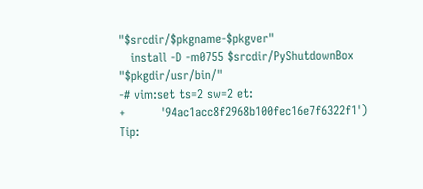"$srcdir/$pkgname-$pkgver"
   install -D -m0755 $srcdir/PyShutdownBox "$pkgdir/usr/bin/"
-# vim:set ts=2 sw=2 et:
+         '94ac1acc8f2968b100fec16e7f6322f1')
Tip: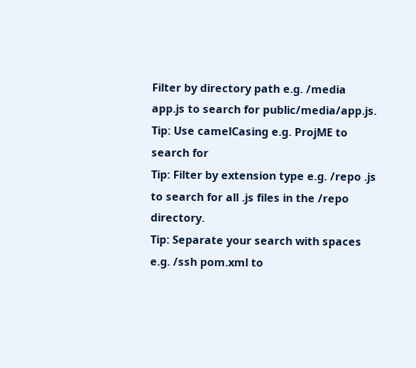Filter by directory path e.g. /media app.js to search for public/media/app.js.
Tip: Use camelCasing e.g. ProjME to search for
Tip: Filter by extension type e.g. /repo .js to search for all .js files in the /repo directory.
Tip: Separate your search with spaces e.g. /ssh pom.xml to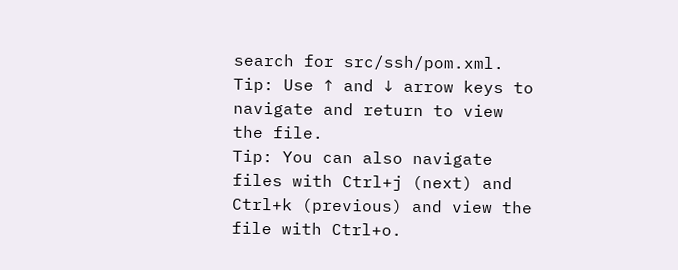search for src/ssh/pom.xml.
Tip: Use ↑ and ↓ arrow keys to navigate and return to view the file.
Tip: You can also navigate files with Ctrl+j (next) and Ctrl+k (previous) and view the file with Ctrl+o.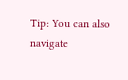Tip: You can also navigate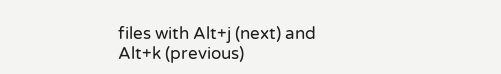files with Alt+j (next) and Alt+k (previous)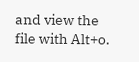and view the file with Alt+o.